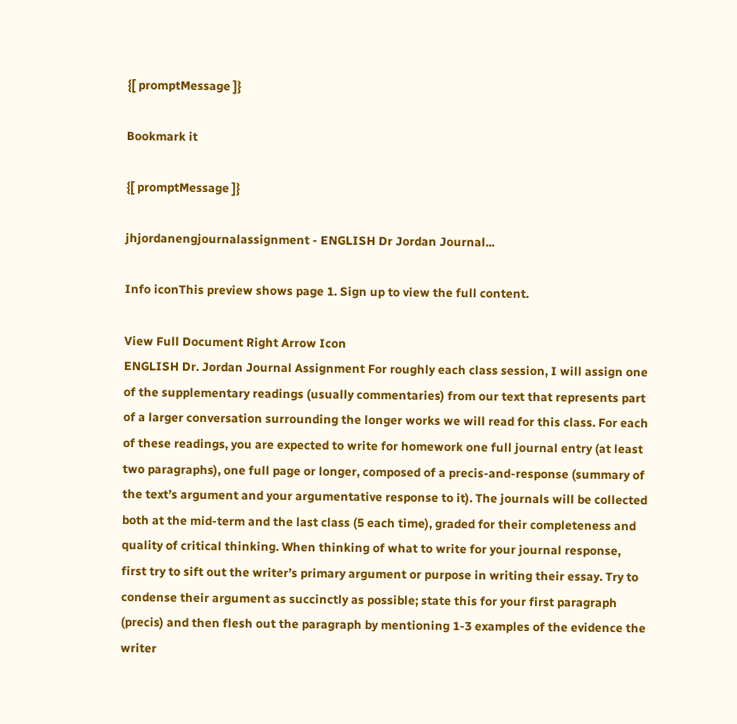{[ promptMessage ]}

Bookmark it

{[ promptMessage ]}

jhjordanengjournalassignment - ENGLISH Dr Jordan Journal...

Info iconThis preview shows page 1. Sign up to view the full content.

View Full Document Right Arrow Icon
ENGLISH Dr. Jordan Journal Assignment For roughly each class session, I will assign one of the supplementary readings (usually commentaries) from our text that represents part of a larger conversation surrounding the longer works we will read for this class. For each of these readings, you are expected to write for homework one full journal entry (at least two paragraphs), one full page or longer, composed of a precis-and-response (summary of the text’s argument and your argumentative response to it). The journals will be collected both at the mid-term and the last class (5 each time), graded for their completeness and quality of critical thinking. When thinking of what to write for your journal response, first try to sift out the writer’s primary argument or purpose in writing their essay. Try to condense their argument as succinctly as possible; state this for your first paragraph (precis) and then flesh out the paragraph by mentioning 1-3 examples of the evidence the writer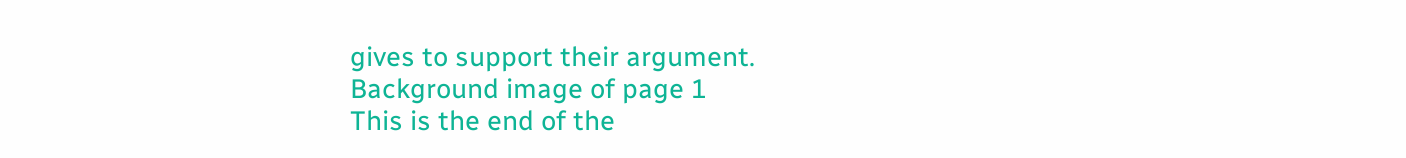gives to support their argument.
Background image of page 1
This is the end of the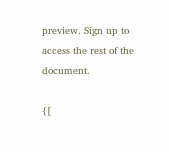preview. Sign up to access the rest of the document.

{[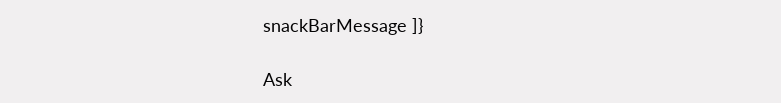snackBarMessage ]}

Ask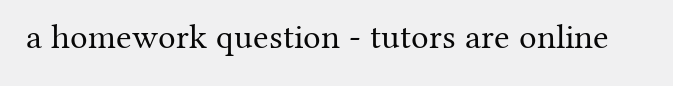a homework question - tutors are online